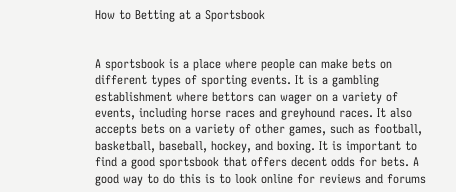How to Betting at a Sportsbook


A sportsbook is a place where people can make bets on different types of sporting events. It is a gambling establishment where bettors can wager on a variety of events, including horse races and greyhound races. It also accepts bets on a variety of other games, such as football, basketball, baseball, hockey, and boxing. It is important to find a good sportsbook that offers decent odds for bets. A good way to do this is to look online for reviews and forums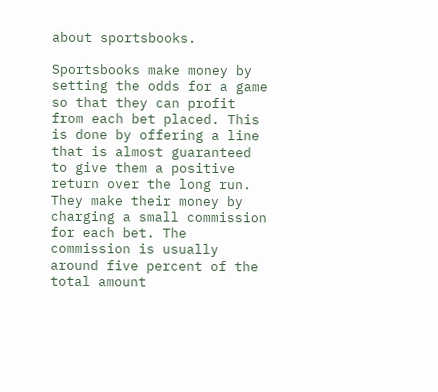about sportsbooks.

Sportsbooks make money by setting the odds for a game so that they can profit from each bet placed. This is done by offering a line that is almost guaranteed to give them a positive return over the long run. They make their money by charging a small commission for each bet. The commission is usually around five percent of the total amount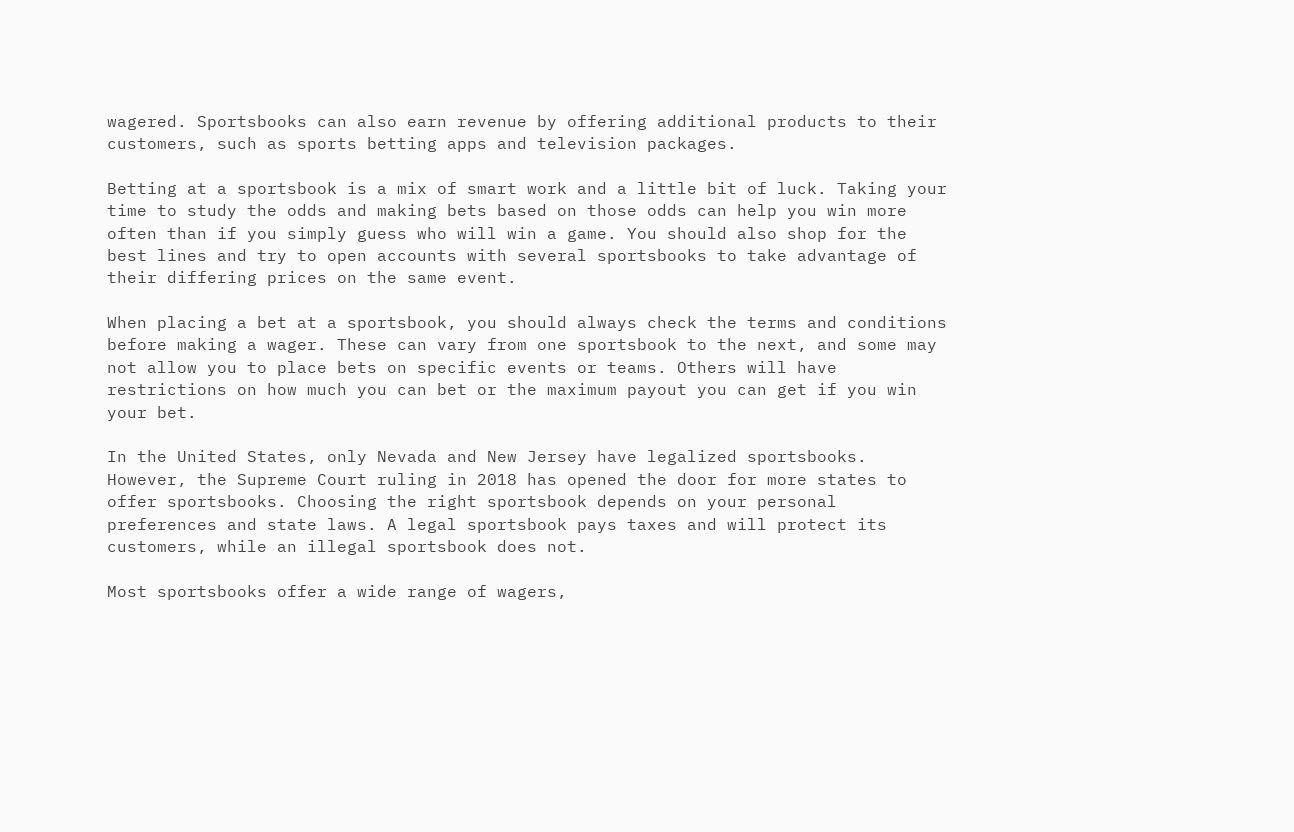wagered. Sportsbooks can also earn revenue by offering additional products to their customers, such as sports betting apps and television packages.

Betting at a sportsbook is a mix of smart work and a little bit of luck. Taking your time to study the odds and making bets based on those odds can help you win more often than if you simply guess who will win a game. You should also shop for the best lines and try to open accounts with several sportsbooks to take advantage of their differing prices on the same event.

When placing a bet at a sportsbook, you should always check the terms and conditions before making a wager. These can vary from one sportsbook to the next, and some may not allow you to place bets on specific events or teams. Others will have restrictions on how much you can bet or the maximum payout you can get if you win your bet.

In the United States, only Nevada and New Jersey have legalized sportsbooks. However, the Supreme Court ruling in 2018 has opened the door for more states to offer sportsbooks. Choosing the right sportsbook depends on your personal preferences and state laws. A legal sportsbook pays taxes and will protect its customers, while an illegal sportsbook does not.

Most sportsbooks offer a wide range of wagers,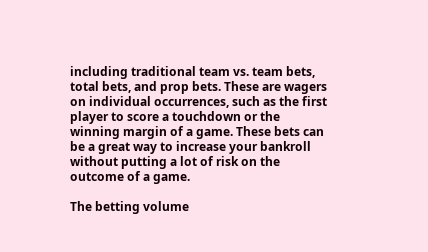including traditional team vs. team bets, total bets, and prop bets. These are wagers on individual occurrences, such as the first player to score a touchdown or the winning margin of a game. These bets can be a great way to increase your bankroll without putting a lot of risk on the outcome of a game.

The betting volume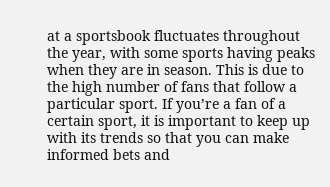at a sportsbook fluctuates throughout the year, with some sports having peaks when they are in season. This is due to the high number of fans that follow a particular sport. If you’re a fan of a certain sport, it is important to keep up with its trends so that you can make informed bets and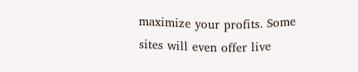maximize your profits. Some sites will even offer live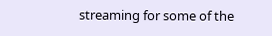streaming for some of the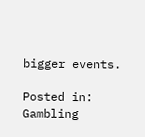bigger events.

Posted in: Gambling